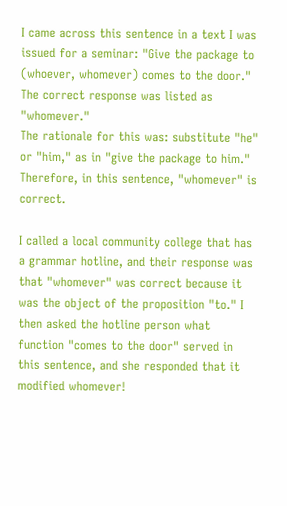I came across this sentence in a text I was issued for a seminar: "Give the package to (whoever, whomever) comes to the door." The correct response was listed as "whomever."
The rationale for this was: substitute "he" or "him," as in "give the package to him." Therefore, in this sentence, "whomever" is correct.

I called a local community college that has a grammar hotline, and their response was that "whomever" was correct because it was the object of the proposition "to." I then asked the hotline person what function "comes to the door" served in this sentence, and she responded that it modified whomever!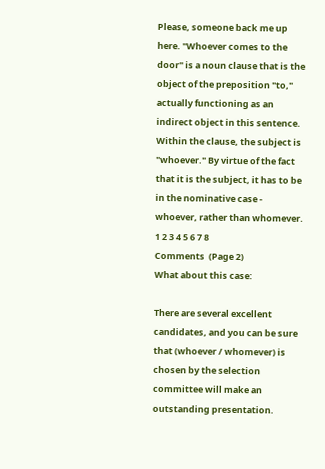Please, someone back me up here. "Whoever comes to the door" is a noun clause that is the object of the preposition "to," actually functioning as an indirect object in this sentence. Within the clause, the subject is "whoever." By virtue of the fact that it is the subject, it has to be in the nominative case - whoever, rather than whomever.
1 2 3 4 5 6 7 8
Comments  (Page 2)
What about this case:

There are several excellent candidates, and you can be sure that (whoever / whomever) is chosen by the selection committee will make an outstanding presentation.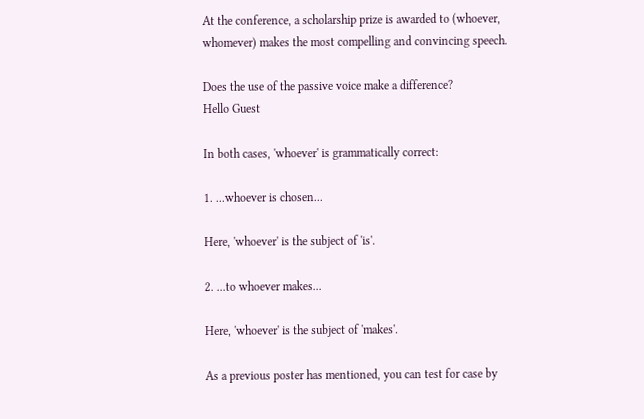At the conference, a scholarship prize is awarded to (whoever, whomever) makes the most compelling and convincing speech.

Does the use of the passive voice make a difference?
Hello Guest

In both cases, 'whoever' is grammatically correct:

1. ...whoever is chosen...

Here, 'whoever' is the subject of 'is'.

2. ...to whoever makes...

Here, 'whoever' is the subject of 'makes'.

As a previous poster has mentioned, you can test for case by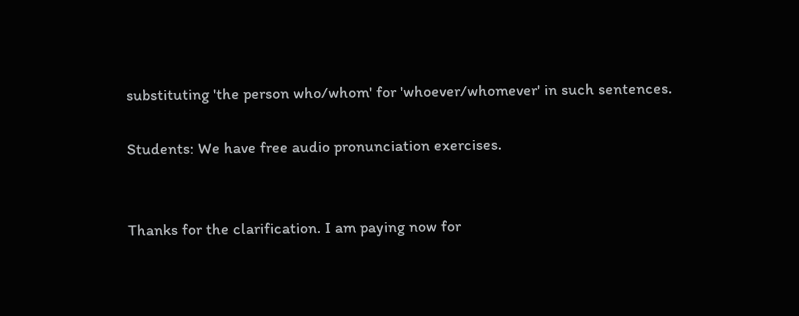substituting 'the person who/whom' for 'whoever/whomever' in such sentences.

Students: We have free audio pronunciation exercises.


Thanks for the clarification. I am paying now for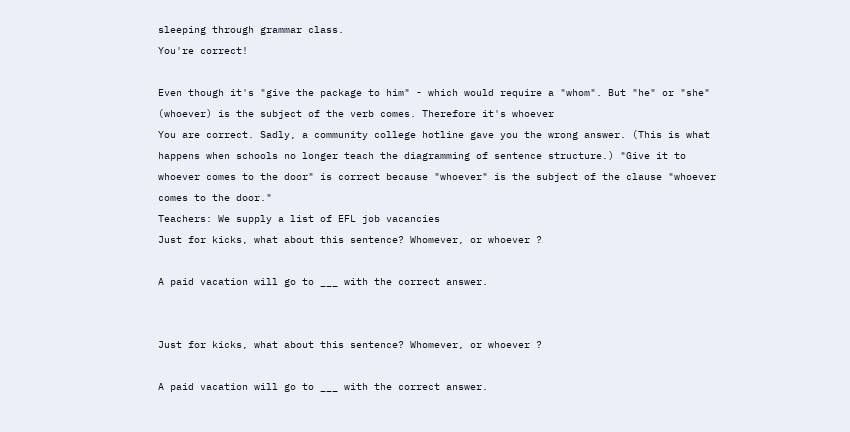sleeping through grammar class.
You're correct!

Even though it's "give the package to him" - which would require a "whom". But "he" or "she" (whoever) is the subject of the verb comes. Therefore it's whoever
You are correct. Sadly, a community college hotline gave you the wrong answer. (This is what happens when schools no longer teach the diagramming of sentence structure.) "Give it to whoever comes to the door" is correct because "whoever" is the subject of the clause "whoever comes to the door."
Teachers: We supply a list of EFL job vacancies
Just for kicks, what about this sentence? Whomever, or whoever ?

A paid vacation will go to ___ with the correct answer.


Just for kicks, what about this sentence? Whomever, or whoever ?

A paid vacation will go to ___ with the correct answer.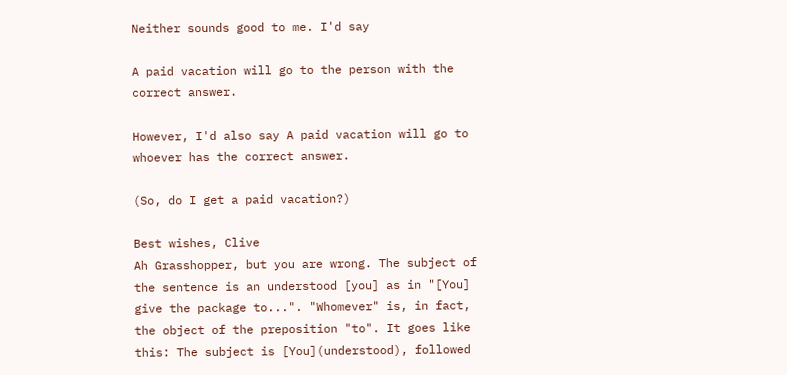Neither sounds good to me. I'd say

A paid vacation will go to the person with the correct answer.

However, I'd also say A paid vacation will go to whoever has the correct answer.

(So, do I get a paid vacation?)

Best wishes, Clive
Ah Grasshopper, but you are wrong. The subject of the sentence is an understood [you] as in "[You] give the package to...". "Whomever" is, in fact, the object of the preposition "to". It goes like this: The subject is [You](understood), followed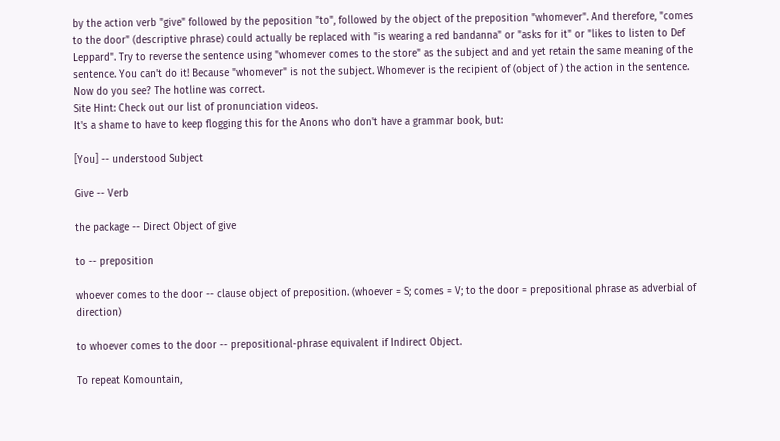by the action verb "give" followed by the peposition "to", followed by the object of the preposition "whomever". And therefore, "comes to the door" (descriptive phrase) could actually be replaced with "is wearing a red bandanna" or "asks for it" or "likes to listen to Def Leppard". Try to reverse the sentence using "whomever comes to the store" as the subject and and yet retain the same meaning of the sentence. You can't do it! Because "whomever" is not the subject. Whomever is the recipient of (object of ) the action in the sentence. Now do you see? The hotline was correct.
Site Hint: Check out our list of pronunciation videos.
It's a shame to have to keep flogging this for the Anons who don't have a grammar book, but:

[You] -- understood Subject

Give -- Verb

the package -- Direct Object of give

to -- preposition

whoever comes to the door -- clause object of preposition. (whoever = S; comes = V; to the door = prepositional phrase as adverbial of direction)

to whoever comes to the door -- prepositional-phrase equivalent if Indirect Object.

To repeat Komountain,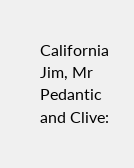California Jim, Mr Pedantic and Clive: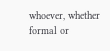whoever, whether formal or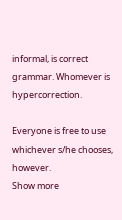informal, is correct grammar. Whomever is hypercorrection.

Everyone is free to use whichever s/he chooses, however.
Show more